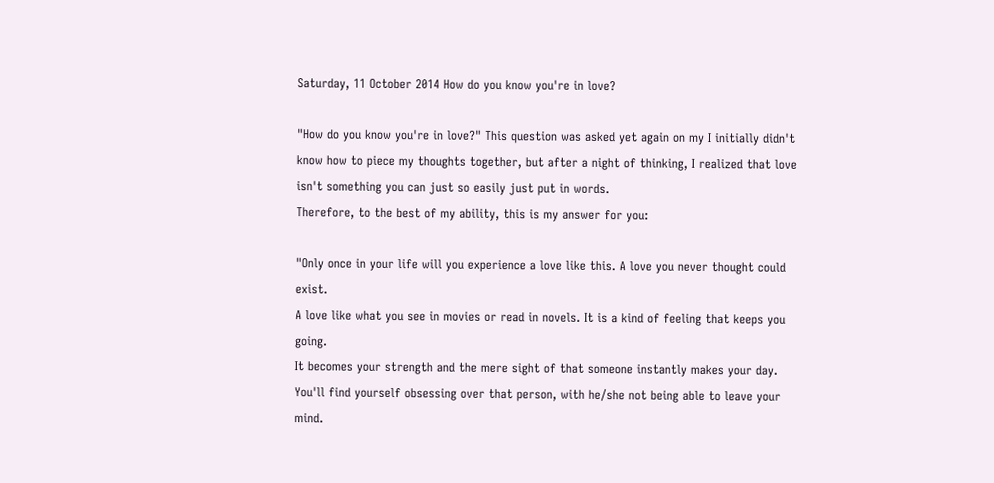Saturday, 11 October 2014 How do you know you're in love?

"How do you know you're in love?" This question was asked yet again on my I initially didn't know how to piece my thoughts together, but after a night of thinking, I realized that love isn't something you can just so easily just put in words.
Therefore, to the best of my ability, this is my answer for you:

"Only once in your life will you experience a love like this. A love you never thought could exist.
A love like what you see in movies or read in novels. It is a kind of feeling that keeps you going.
It becomes your strength and the mere sight of that someone instantly makes your day.
You'll find yourself obsessing over that person, with he/she not being able to leave your mind.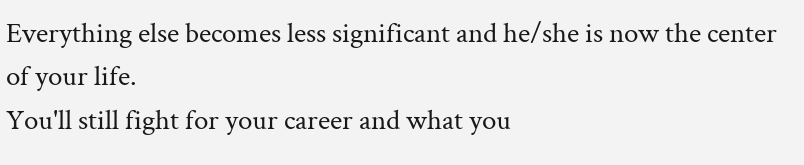Everything else becomes less significant and he/she is now the center of your life.
You'll still fight for your career and what you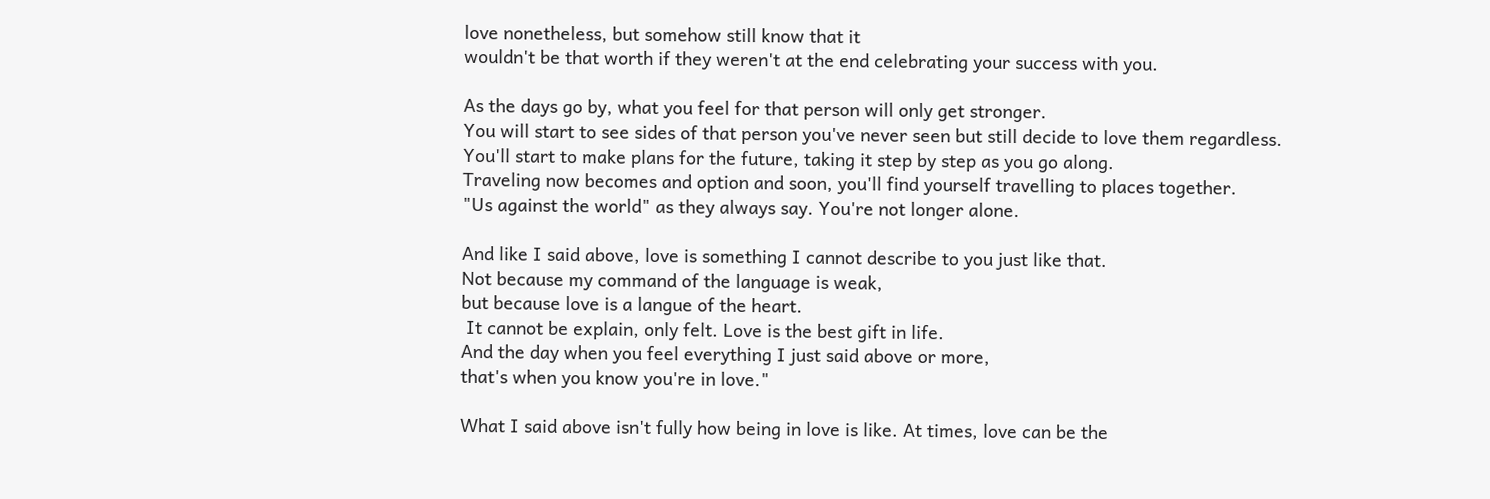love nonetheless, but somehow still know that it
wouldn't be that worth if they weren't at the end celebrating your success with you.

As the days go by, what you feel for that person will only get stronger.
You will start to see sides of that person you've never seen but still decide to love them regardless.
You'll start to make plans for the future, taking it step by step as you go along.
Traveling now becomes and option and soon, you'll find yourself travelling to places together.
"Us against the world" as they always say. You're not longer alone.

And like I said above, love is something I cannot describe to you just like that.
Not because my command of the language is weak,
but because love is a langue of the heart.
 It cannot be explain, only felt. Love is the best gift in life.
And the day when you feel everything I just said above or more,
that's when you know you're in love."

What I said above isn't fully how being in love is like. At times, love can be the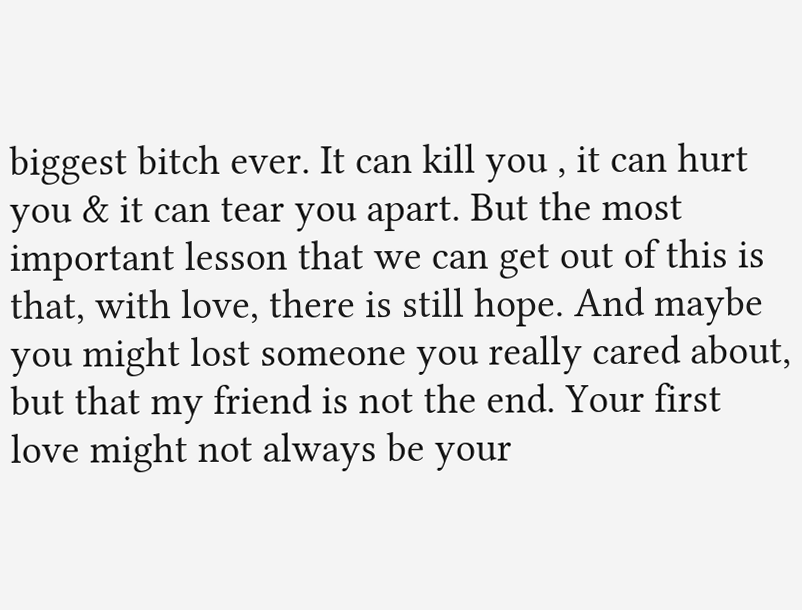biggest bitch ever. It can kill you , it can hurt you & it can tear you apart. But the most important lesson that we can get out of this is that, with love, there is still hope. And maybe you might lost someone you really cared about, but that my friend is not the end. Your first love might not always be your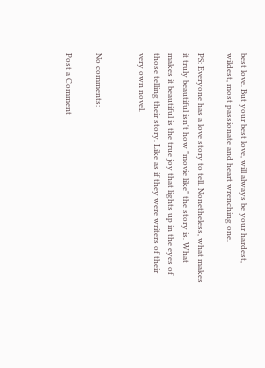best love. But your best love, will always be your hardest, wildest, most passionate and heart wrenching one.

PS: Everyone has a love story to tell. Nonetheless, what makes it truly beautiful isn't how "movie like" the story is. What makes it beautiful is the true joy that lights up in the eyes of those telling their story. Like as if they were writers of their very own novel.


No comments:

Post a Comment